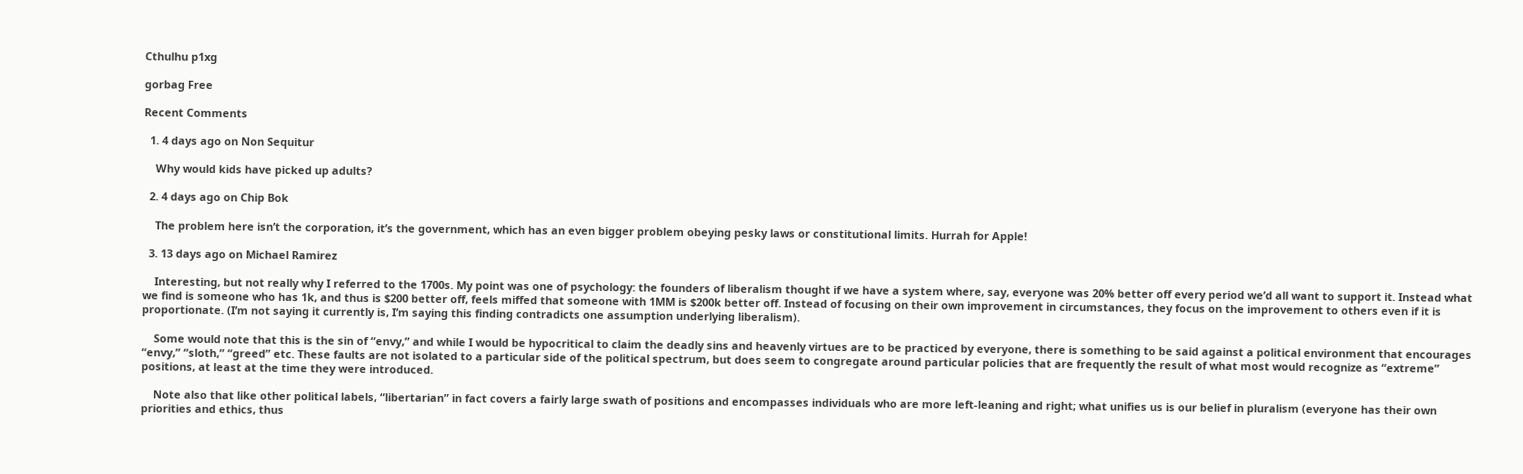Cthulhu p1xg

gorbag Free

Recent Comments

  1. 4 days ago on Non Sequitur

    Why would kids have picked up adults?

  2. 4 days ago on Chip Bok

    The problem here isn’t the corporation, it’s the government, which has an even bigger problem obeying pesky laws or constitutional limits. Hurrah for Apple!

  3. 13 days ago on Michael Ramirez

    Interesting, but not really why I referred to the 1700s. My point was one of psychology: the founders of liberalism thought if we have a system where, say, everyone was 20% better off every period we’d all want to support it. Instead what we find is someone who has 1k, and thus is $200 better off, feels miffed that someone with 1MM is $200k better off. Instead of focusing on their own improvement in circumstances, they focus on the improvement to others even if it is proportionate. (I’m not saying it currently is, I’m saying this finding contradicts one assumption underlying liberalism).

    Some would note that this is the sin of “envy,” and while I would be hypocritical to claim the deadly sins and heavenly virtues are to be practiced by everyone, there is something to be said against a political environment that encourages “envy,” “sloth,” “greed” etc. These faults are not isolated to a particular side of the political spectrum, but does seem to congregate around particular policies that are frequently the result of what most would recognize as “extreme” positions, at least at the time they were introduced.

    Note also that like other political labels, “libertarian” in fact covers a fairly large swath of positions and encompasses individuals who are more left-leaning and right; what unifies us is our belief in pluralism (everyone has their own priorities and ethics, thus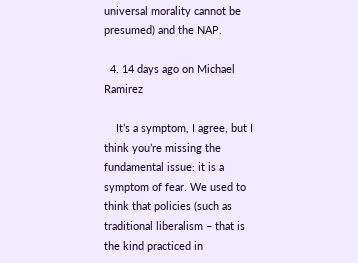universal morality cannot be presumed) and the NAP.

  4. 14 days ago on Michael Ramirez

    It’s a symptom, I agree, but I think you’re missing the fundamental issue: it is a symptom of fear. We used to think that policies (such as traditional liberalism – that is the kind practiced in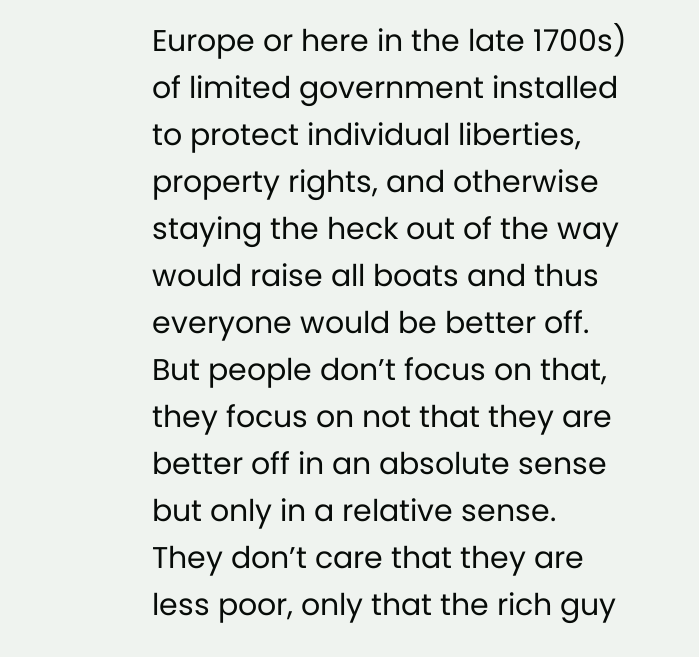Europe or here in the late 1700s) of limited government installed to protect individual liberties, property rights, and otherwise staying the heck out of the way would raise all boats and thus everyone would be better off. But people don’t focus on that, they focus on not that they are better off in an absolute sense but only in a relative sense. They don’t care that they are less poor, only that the rich guy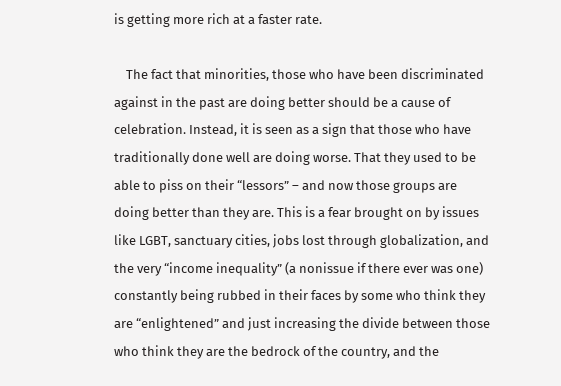is getting more rich at a faster rate.

    The fact that minorities, those who have been discriminated against in the past are doing better should be a cause of celebration. Instead, it is seen as a sign that those who have traditionally done well are doing worse. That they used to be able to piss on their “lessors” – and now those groups are doing better than they are. This is a fear brought on by issues like LGBT, sanctuary cities, jobs lost through globalization, and the very “income inequality” (a nonissue if there ever was one) constantly being rubbed in their faces by some who think they are “enlightened” and just increasing the divide between those who think they are the bedrock of the country, and the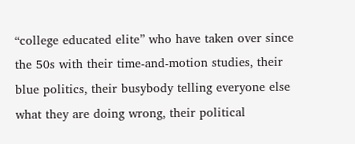“college educated elite” who have taken over since the 50s with their time-and-motion studies, their blue politics, their busybody telling everyone else what they are doing wrong, their political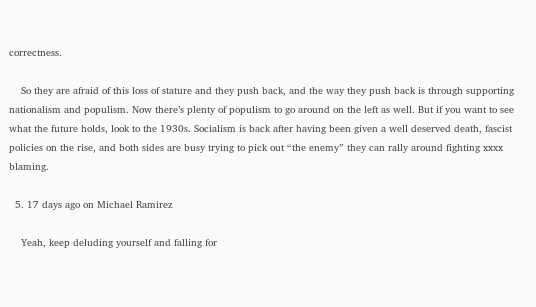correctness.

    So they are afraid of this loss of stature and they push back, and the way they push back is through supporting nationalism and populism. Now there’s plenty of populism to go around on the left as well. But if you want to see what the future holds, look to the 1930s. Socialism is back after having been given a well deserved death, fascist policies on the rise, and both sides are busy trying to pick out “the enemy” they can rally around fighting xxxx blaming.

  5. 17 days ago on Michael Ramirez

    Yeah, keep deluding yourself and falling for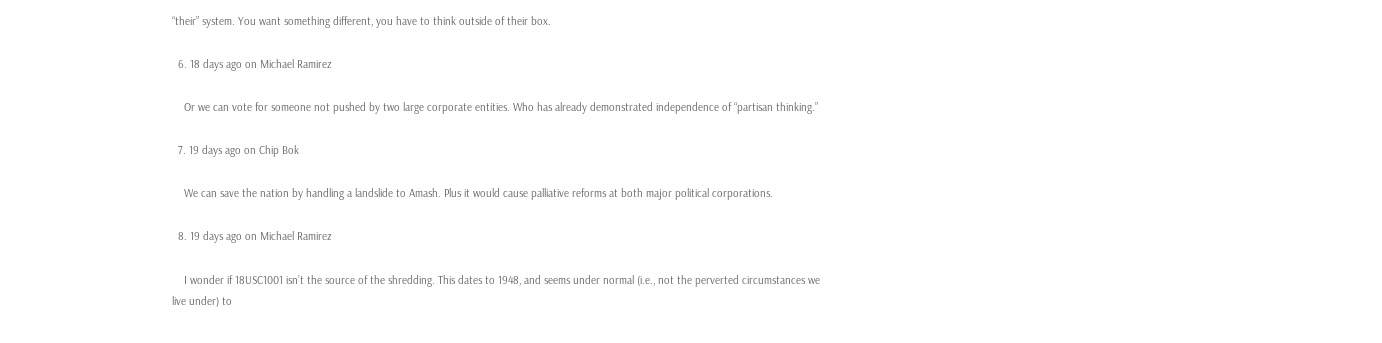“their” system. You want something different, you have to think outside of their box.

  6. 18 days ago on Michael Ramirez

    Or we can vote for someone not pushed by two large corporate entities. Who has already demonstrated independence of “partisan thinking.”

  7. 19 days ago on Chip Bok

    We can save the nation by handling a landslide to Amash. Plus it would cause palliative reforms at both major political corporations.

  8. 19 days ago on Michael Ramirez

    I wonder if 18USC1001 isn’t the source of the shredding. This dates to 1948, and seems under normal (i.e., not the perverted circumstances we live under) to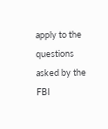apply to the questions asked by the FBI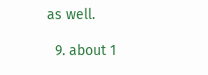as well.

  9. about 1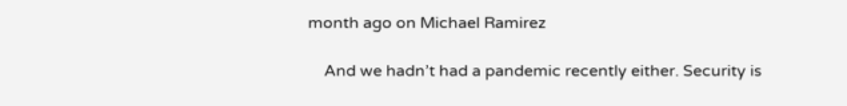month ago on Michael Ramirez

    And we hadn’t had a pandemic recently either. Security is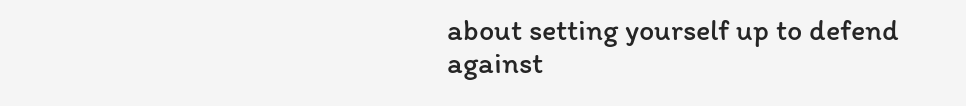about setting yourself up to defend against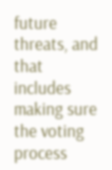future threats, and that includes making sure the voting process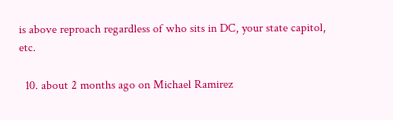is above reproach regardless of who sits in DC, your state capitol, etc.

  10. about 2 months ago on Michael Ramirez